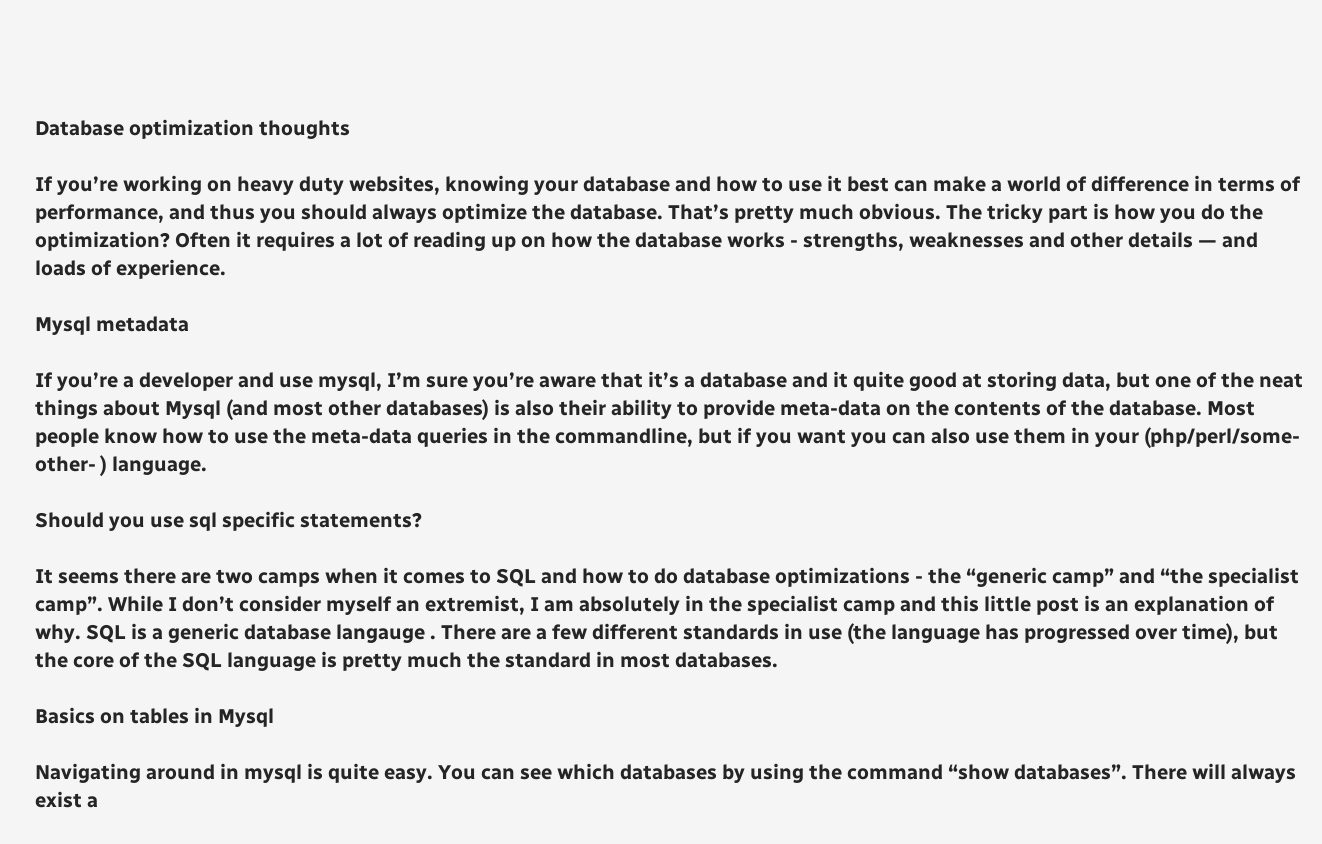Database optimization thoughts

If you’re working on heavy duty websites, knowing your database and how to use it best can make a world of difference in terms of performance, and thus you should always optimize the database. That’s pretty much obvious. The tricky part is how you do the optimization? Often it requires a lot of reading up on how the database works - strengths, weaknesses and other details — and loads of experience.

Mysql metadata

If you’re a developer and use mysql, I’m sure you’re aware that it’s a database and it quite good at storing data, but one of the neat things about Mysql (and most other databases) is also their ability to provide meta-data on the contents of the database. Most people know how to use the meta-data queries in the commandline, but if you want you can also use them in your (php/perl/some-other- ) language.

Should you use sql specific statements?

It seems there are two camps when it comes to SQL and how to do database optimizations - the “generic camp” and “the specialist camp”. While I don’t consider myself an extremist, I am absolutely in the specialist camp and this little post is an explanation of why. SQL is a generic database langauge . There are a few different standards in use (the language has progressed over time), but the core of the SQL language is pretty much the standard in most databases.

Basics on tables in Mysql

Navigating around in mysql is quite easy. You can see which databases by using the command “show databases”. There will always exist a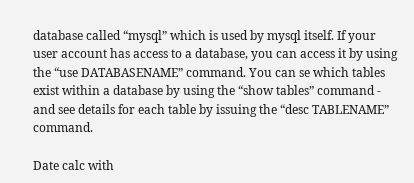database called “mysql” which is used by mysql itself. If your user account has access to a database, you can access it by using the “use DATABASENAME” command. You can se which tables exist within a database by using the “show tables” command - and see details for each table by issuing the “desc TABLENAME” command.

Date calc with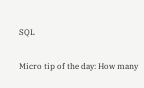SQL

Micro tip of the day: How many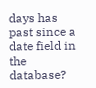days has past since a date field in the database?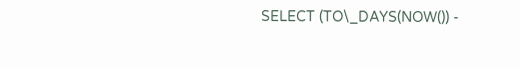SELECT (TO\_DAYS(NOW()) -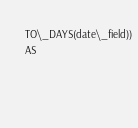TO\_DAYS(date\_field)) AS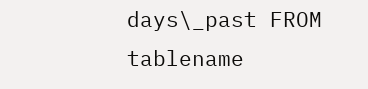days\_past FROM tablename